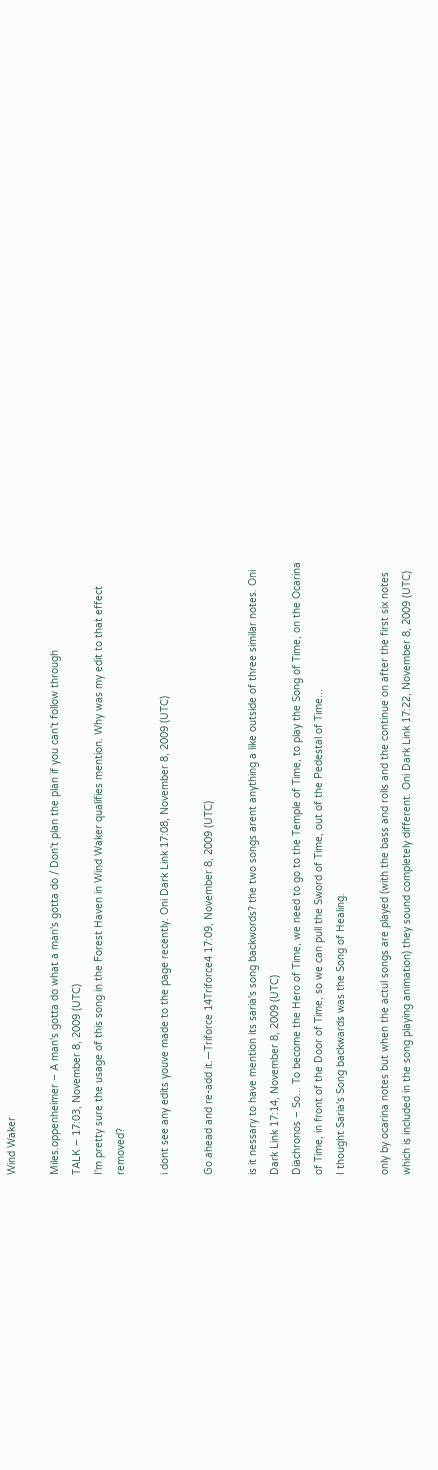Wind Waker

Miles.oppenheimer – A man's gotta do what a man's gotta do / Don't plan the plan if you can't follow through
TALK – 17:03, November 8, 2009 (UTC)
I'm pretty sure the usage of this song in the Forest Haven in Wind Waker qualifies mention. Why was my edit to that effect removed?

i dont see any edits youve made to the page recently. Oni Dark Link 17:08, November 8, 2009 (UTC)

Go ahead and re-add it.—Triforce 14Triforce4 17:09, November 8, 2009 (UTC)

is it nessary to have mention its saria's song backwords? the two songs arent anything a like outside of three similar notes. Oni Dark Link 17:14, November 8, 2009 (UTC)
Diachronos – So... To become the Hero of Time, we need to go to the Temple of Time, to play the Song of Time, on the Ocarina of Time, in front of the Door of Time, so we can pull the Sword of Time, out of the Pedestal of Time...
I thought Saria's Song backwards was the Song of Healing.

only by ocarina notes but when the actul songs are played (with the bass and rolls and the continue on after the first six notes which is included in the song playing animation) they sound completely different. Oni Dark Link 17:22, November 8, 2009 (UTC)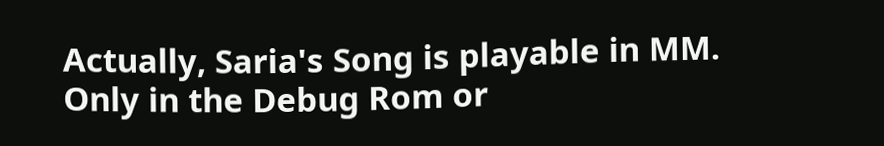Actually, Saria's Song is playable in MM. Only in the Debug Rom or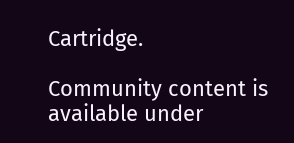Cartridge.

Community content is available under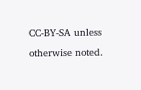CC-BY-SA unless otherwise noted.